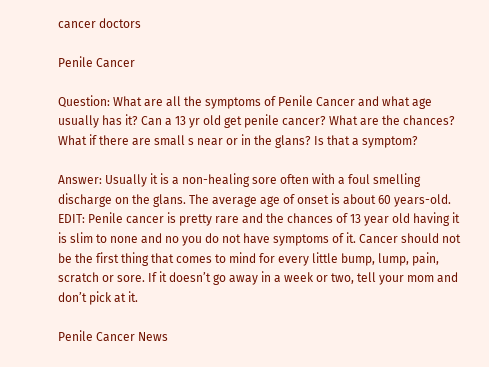cancer doctors

Penile Cancer

Question: What are all the symptoms of Penile Cancer and what age usually has it? Can a 13 yr old get penile cancer? What are the chances? What if there are small s near or in the glans? Is that a symptom?

Answer: Usually it is a non-healing sore often with a foul smelling discharge on the glans. The average age of onset is about 60 years-old. EDIT: Penile cancer is pretty rare and the chances of 13 year old having it is slim to none and no you do not have symptoms of it. Cancer should not be the first thing that comes to mind for every little bump, lump, pain, scratch or sore. If it doesn’t go away in a week or two, tell your mom and don’t pick at it.

Penile Cancer News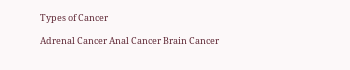Types of Cancer

Adrenal Cancer Anal Cancer Brain Cancer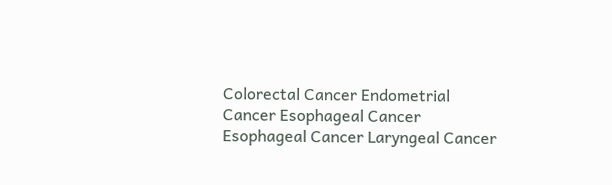Colorectal Cancer Endometrial Cancer Esophageal Cancer
Esophageal Cancer Laryngeal Cancer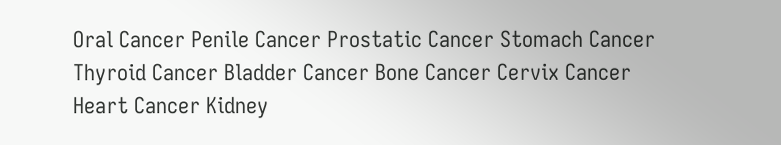Oral Cancer Penile Cancer Prostatic Cancer Stomach Cancer
Thyroid Cancer Bladder Cancer Bone Cancer Cervix Cancer Heart Cancer Kidney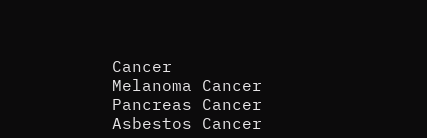Cancer
Melanoma Cancer Pancreas Cancer Asbestos Cancer